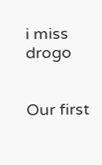i miss drogo


Our first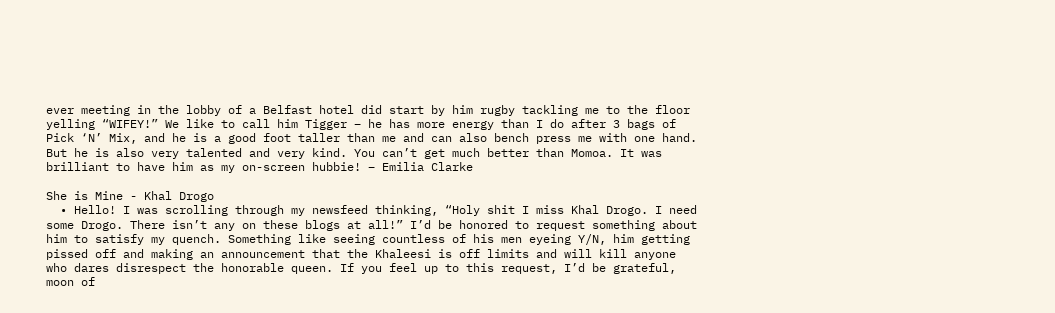ever meeting in the lobby of a Belfast hotel did start by him rugby tackling me to the floor yelling “WIFEY!” We like to call him Tigger – he has more energy than I do after 3 bags of Pick ‘N’ Mix, and he is a good foot taller than me and can also bench press me with one hand. But he is also very talented and very kind. You can’t get much better than Momoa. It was brilliant to have him as my on-screen hubbie! – Emilia Clarke

She is Mine - Khal Drogo
  • Hello! I was scrolling through my newsfeed thinking, “Holy shit I miss Khal Drogo. I need some Drogo. There isn’t any on these blogs at all!” I’d be honored to request something about him to satisfy my quench. Something like seeing countless of his men eyeing Y/N, him getting pissed off and making an announcement that the Khaleesi is off limits and will kill anyone who dares disrespect the honorable queen. If you feel up to this request, I’d be grateful, moon of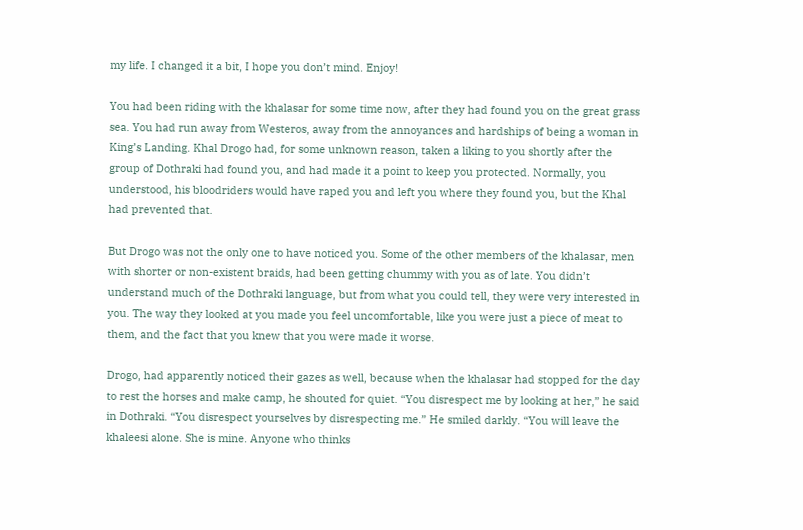my life. I changed it a bit, I hope you don’t mind. Enjoy!

You had been riding with the khalasar for some time now, after they had found you on the great grass sea. You had run away from Westeros, away from the annoyances and hardships of being a woman in King’s Landing. Khal Drogo had, for some unknown reason, taken a liking to you shortly after the group of Dothraki had found you, and had made it a point to keep you protected. Normally, you understood, his bloodriders would have raped you and left you where they found you, but the Khal had prevented that.

But Drogo was not the only one to have noticed you. Some of the other members of the khalasar, men with shorter or non-existent braids, had been getting chummy with you as of late. You didn’t understand much of the Dothraki language, but from what you could tell, they were very interested in you. The way they looked at you made you feel uncomfortable, like you were just a piece of meat to them, and the fact that you knew that you were made it worse.

Drogo, had apparently noticed their gazes as well, because when the khalasar had stopped for the day to rest the horses and make camp, he shouted for quiet. “You disrespect me by looking at her,” he said in Dothraki. “You disrespect yourselves by disrespecting me.” He smiled darkly. “You will leave the khaleesi alone. She is mine. Anyone who thinks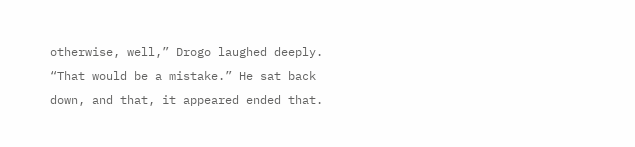otherwise, well,” Drogo laughed deeply. “That would be a mistake.” He sat back down, and that, it appeared ended that.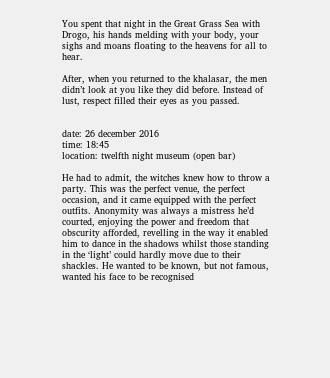You spent that night in the Great Grass Sea with Drogo, his hands melding with your body, your sighs and moans floating to the heavens for all to hear.

After, when you returned to the khalasar, the men didn’t look at you like they did before. Instead of lust, respect filled their eyes as you passed.


date: 26 december 2016
time: 18:45
location: twelfth night museum (open bar)

He had to admit, the witches knew how to throw a party. This was the perfect venue, the perfect occasion, and it came equipped with the perfect outfits. Anonymity was always a mistress he’d courted, enjoying the power and freedom that obscurity afforded, revelling in the way it enabled him to dance in the shadows whilst those standing in the ‘light’ could hardly move due to their shackles. He wanted to be known, but not famous, wanted his face to be recognised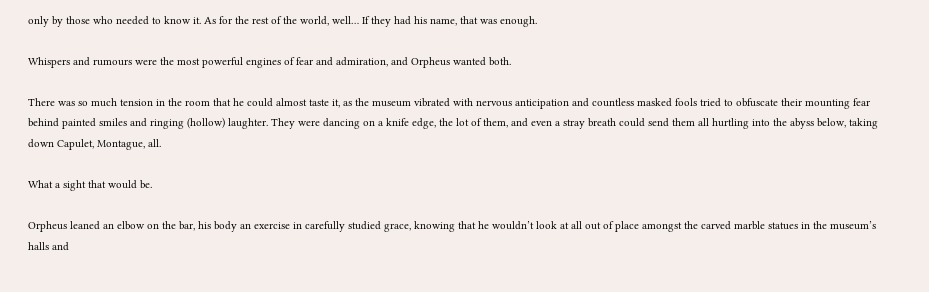only by those who needed to know it. As for the rest of the world, well… If they had his name, that was enough.

Whispers and rumours were the most powerful engines of fear and admiration, and Orpheus wanted both.

There was so much tension in the room that he could almost taste it, as the museum vibrated with nervous anticipation and countless masked fools tried to obfuscate their mounting fear behind painted smiles and ringing (hollow) laughter. They were dancing on a knife edge, the lot of them, and even a stray breath could send them all hurtling into the abyss below, taking down Capulet, Montague, all.

What a sight that would be.

Orpheus leaned an elbow on the bar, his body an exercise in carefully studied grace, knowing that he wouldn’t look at all out of place amongst the carved marble statues in the museum’s halls and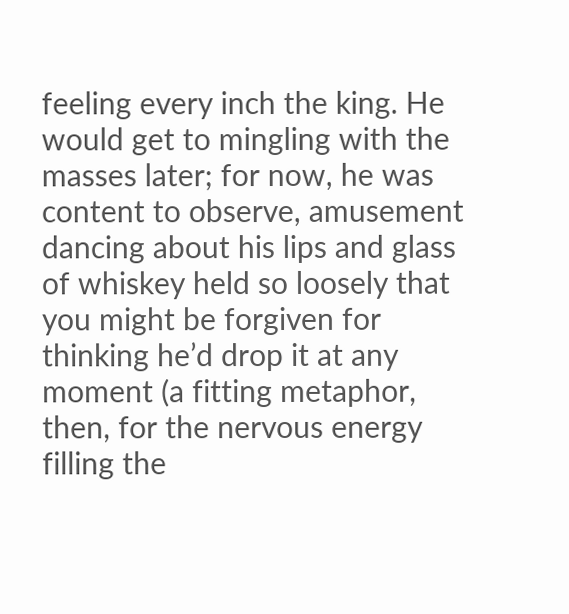feeling every inch the king. He would get to mingling with the masses later; for now, he was content to observe, amusement dancing about his lips and glass of whiskey held so loosely that you might be forgiven for thinking he’d drop it at any moment (a fitting metaphor, then, for the nervous energy filling the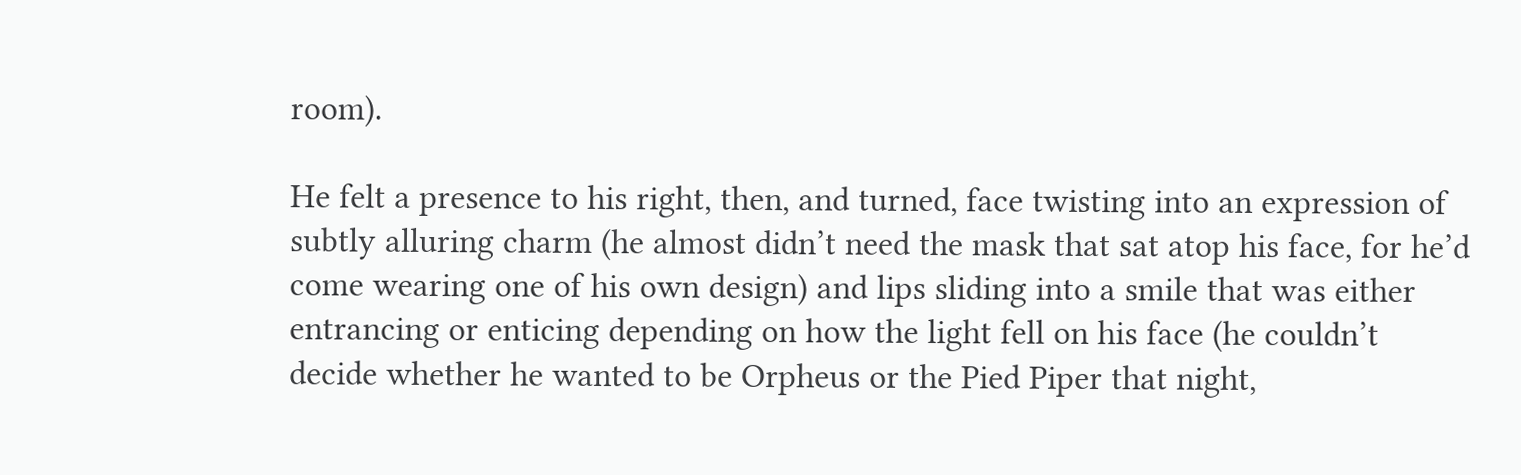room).

He felt a presence to his right, then, and turned, face twisting into an expression of subtly alluring charm (he almost didn’t need the mask that sat atop his face, for he’d come wearing one of his own design) and lips sliding into a smile that was either entrancing or enticing depending on how the light fell on his face (he couldn’t decide whether he wanted to be Orpheus or the Pied Piper that night,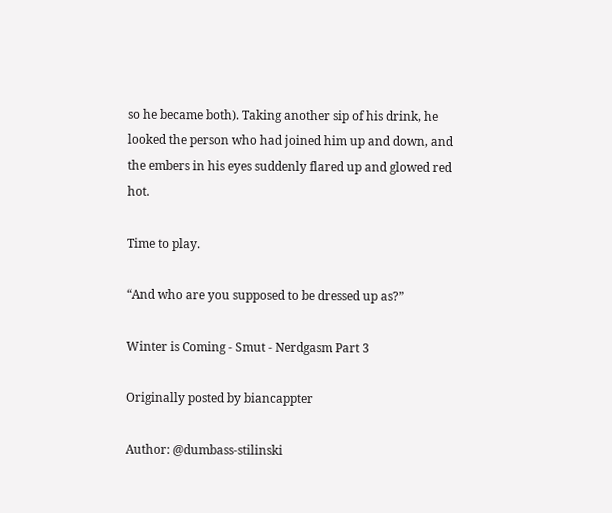so he became both). Taking another sip of his drink, he looked the person who had joined him up and down, and the embers in his eyes suddenly flared up and glowed red hot.

Time to play.

“And who are you supposed to be dressed up as?”

Winter is Coming - Smut - Nerdgasm Part 3

Originally posted by biancappter

Author: @dumbass-stilinski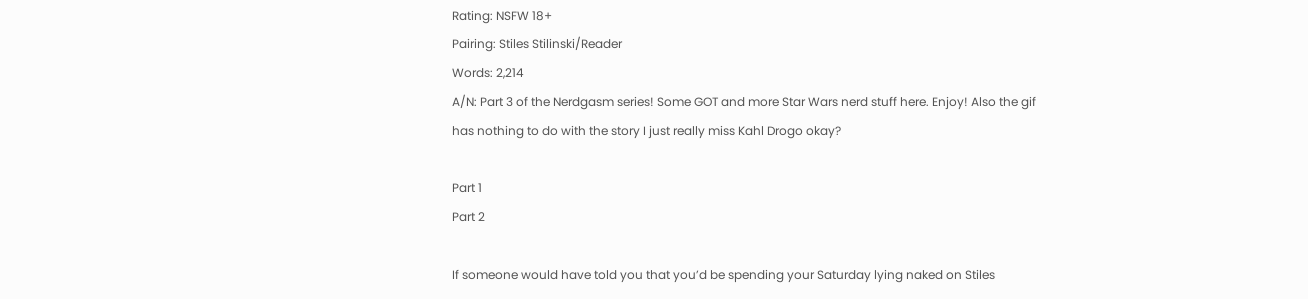Rating: NSFW 18+
Pairing: Stiles Stilinski/Reader
Words: 2,214
A/N: Part 3 of the Nerdgasm series! Some GOT and more Star Wars nerd stuff here. Enjoy! Also the gif has nothing to do with the story I just really miss Kahl Drogo okay?

Part 1
Part 2

If someone would have told you that you’d be spending your Saturday lying naked on Stiles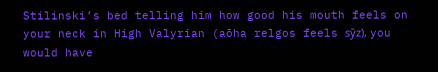Stilinski’s bed telling him how good his mouth feels on your neck in High Valyrian (aōha relgos feels sȳz), you would have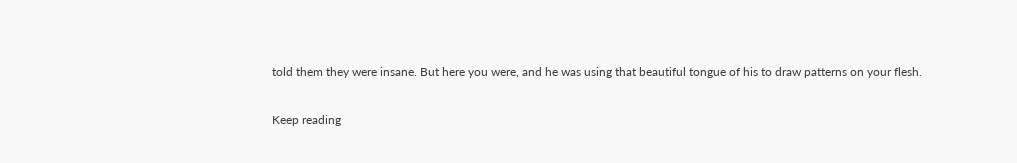told them they were insane. But here you were, and he was using that beautiful tongue of his to draw patterns on your flesh.

Keep reading